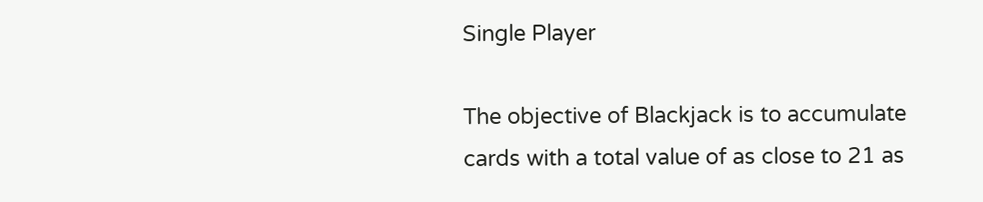Single Player

The objective of Blackjack is to accumulate cards with a total value of as close to 21 as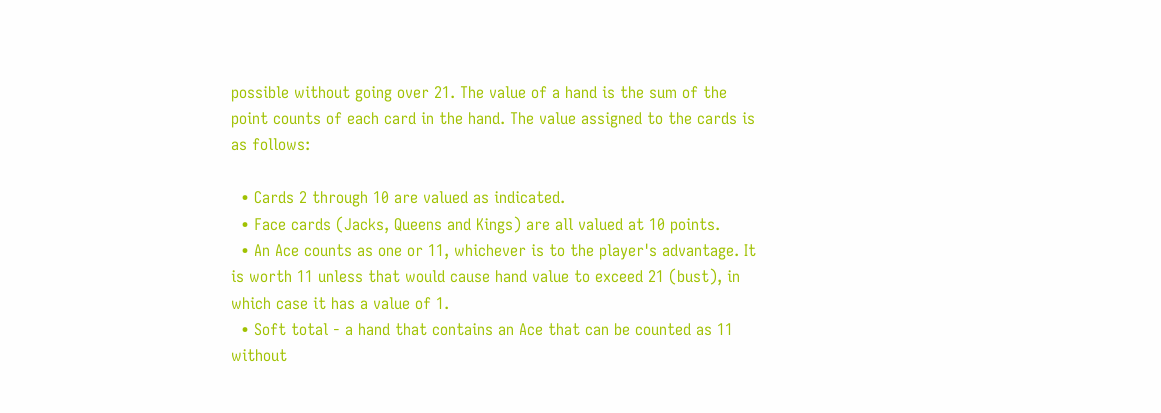possible without going over 21. The value of a hand is the sum of the point counts of each card in the hand. The value assigned to the cards is as follows:

  • Cards 2 through 10 are valued as indicated.
  • Face cards (Jacks, Queens and Kings) are all valued at 10 points.
  • An Ace counts as one or 11, whichever is to the player's advantage. It is worth 11 unless that would cause hand value to exceed 21 (bust), in which case it has a value of 1.
  • Soft total - a hand that contains an Ace that can be counted as 11 without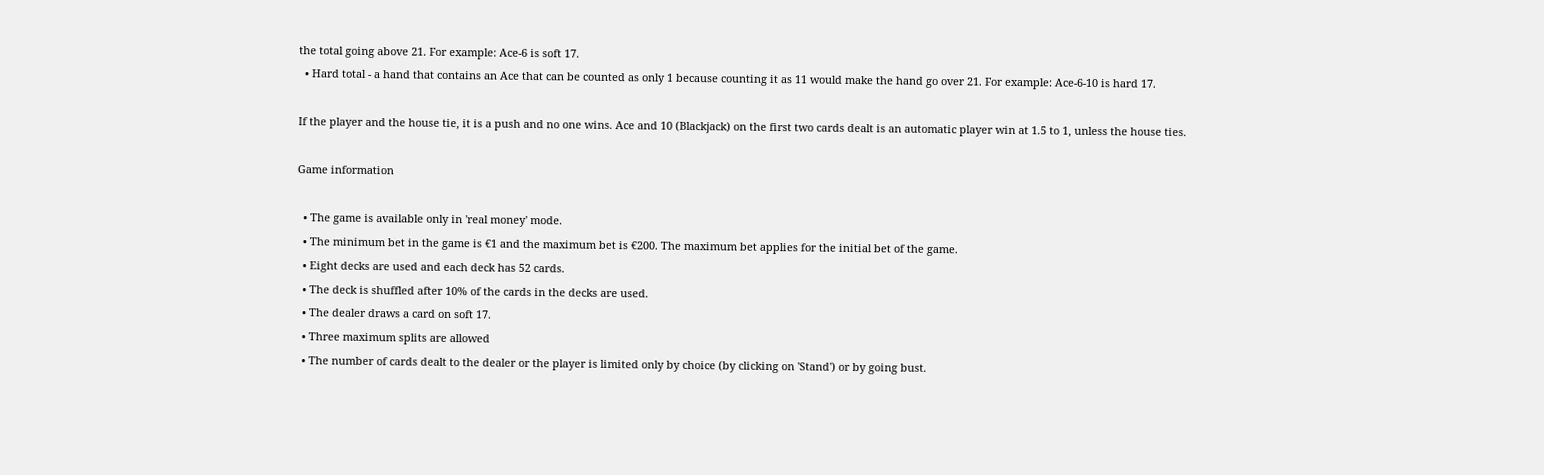the total going above 21. For example: Ace-6 is soft 17.
  • Hard total - a hand that contains an Ace that can be counted as only 1 because counting it as 11 would make the hand go over 21. For example: Ace-6-10 is hard 17.

If the player and the house tie, it is a push and no one wins. Ace and 10 (Blackjack) on the first two cards dealt is an automatic player win at 1.5 to 1, unless the house ties.

Game information

  • The game is available only in 'real money' mode.
  • The minimum bet in the game is €1 and the maximum bet is €200. The maximum bet applies for the initial bet of the game.
  • Eight decks are used and each deck has 52 cards.
  • The deck is shuffled after 10% of the cards in the decks are used.
  • The dealer draws a card on soft 17.
  • Three maximum splits are allowed
  • The number of cards dealt to the dealer or the player is limited only by choice (by clicking on 'Stand') or by going bust.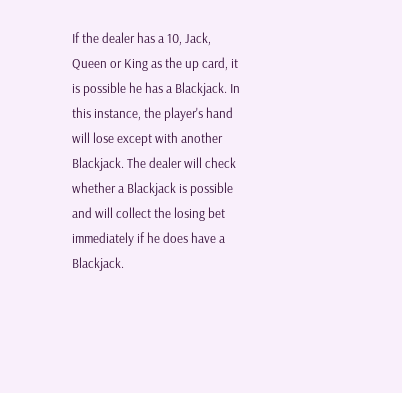If the dealer has a 10, Jack, Queen or King as the up card, it is possible he has a Blackjack. In this instance, the player's hand will lose except with another Blackjack. The dealer will check whether a Blackjack is possible and will collect the losing bet immediately if he does have a Blackjack.